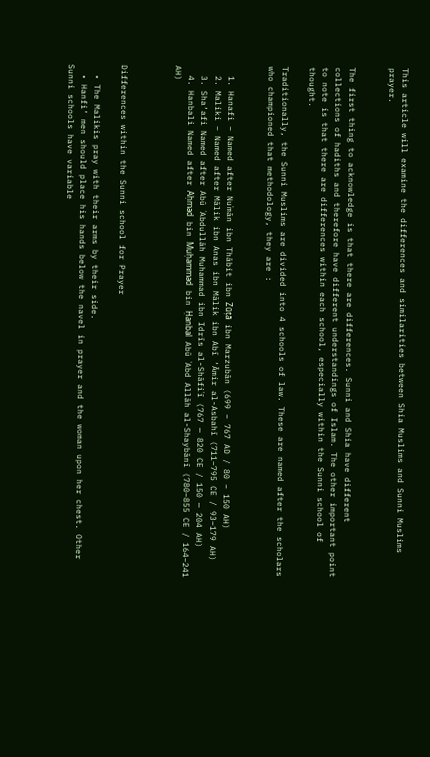This article will examine the differences and similarities between Shia Muslims and Sunni Muslims prayer.


The first thing to acknowledge is that there are differences. Sunni and Shia have different collections of hadiths and therefore have different understandings of Islam. The other important point to note is that there are differences within each school, especially within the Sunni school of thought.

Traditionally, the Sunni Muslims are divided into 4 schools of law. These are named after the scholars who championed that methodology, they are :


  1. Hanafi – Named after Nuʿmān ibn Thābit ibn Zūṭā ibn Marzubān (699 – 767 AD / 80 – 150 AH)
  2. Maliki – Named after Mālik ibn Anas ibn Mālik ibn Abī ‘Āmir al-Asbahī (711–795 CE / 93–179 AH)
  3. Sha’afi Named after Abū ʿAbdullāh Muhammad ibn Idrīs al-Shāfiʿī (767 — 820 CE / 150 — 204 AH)
  4. Hanbali Named after Aḥmad bin Muḥammad bin Ḥanbal Abū ʿAbd Allāh al-Shaybānī (780–855 CE / 164–241 AH)



Differences within the Sunni school for Prayer

  • The Malikis pray with their arms by their side.
  • Hanfi’ men should place his hands below the navel in prayer and the woman upon her chest. Other Sunni schools have variable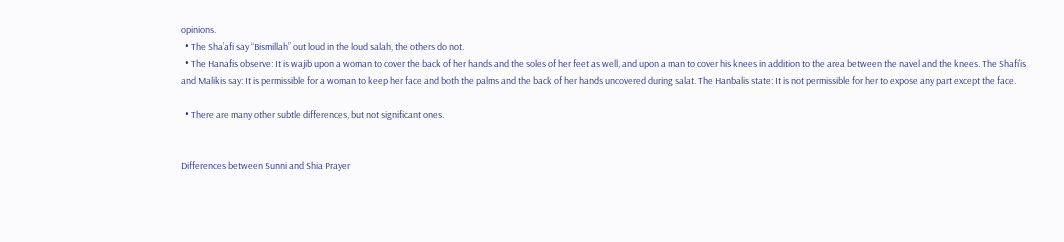opinions.
  • The Sha’afi say “Bismillah” out loud in the loud salah, the others do not.
  • The Hanafis observe: It is wajib upon a woman to cover the back of her hands and the soles of her feet as well, and upon a man to cover his knees in addition to the area between the navel and the knees. The Shafi’is and Malikis say: It is permissible for a woman to keep her face and both the palms and the back of her hands uncovered during salat. The Hanbalis state: It is not permissible for her to expose any part except the face.

  • There are many other subtle differences, but not significant ones.


Differences between Sunni and Shia Prayer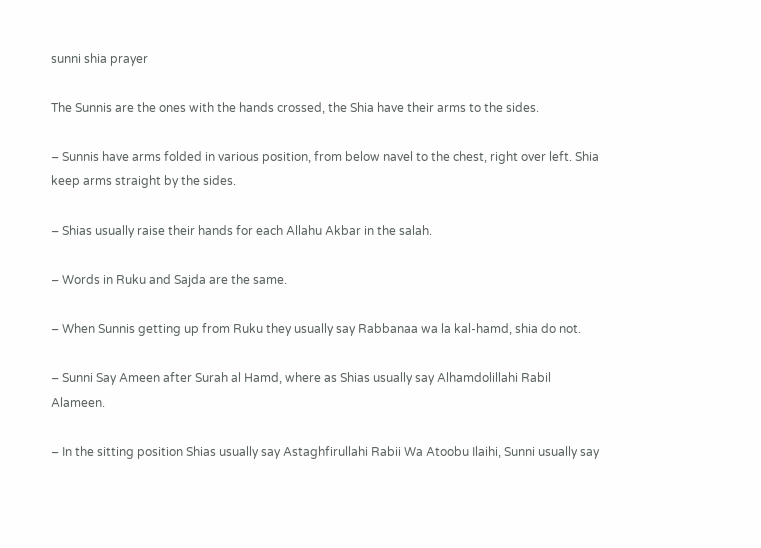sunni shia prayer

The Sunnis are the ones with the hands crossed, the Shia have their arms to the sides.

– Sunnis have arms folded in various position, from below navel to the chest, right over left. Shia keep arms straight by the sides.

– Shias usually raise their hands for each Allahu Akbar in the salah.

– Words in Ruku and Sajda are the same.

– When Sunnis getting up from Ruku they usually say Rabbanaa wa la kal-hamd, shia do not.

– Sunni Say Ameen after Surah al Hamd, where as Shias usually say Alhamdolillahi Rabil Alameen.

– In the sitting position Shias usually say Astaghfirullahi Rabii Wa Atoobu Ilaihi, Sunni usually say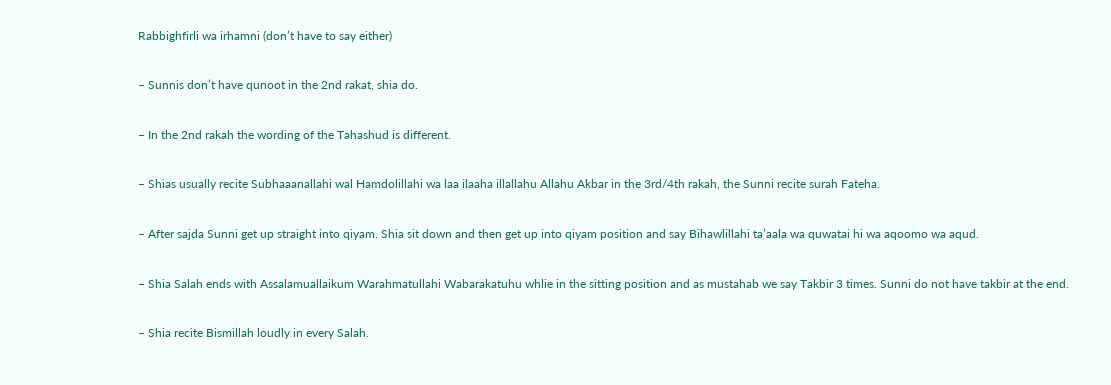Rabbighfirli wa irhamni (don’t have to say either)

– Sunnis don’t have qunoot in the 2nd rakat, shia do.

– In the 2nd rakah the wording of the Tahashud is different.

– Shias usually recite Subhaaanallahi wal Hamdolillahi wa laa ilaaha illallahu Allahu Akbar in the 3rd/4th rakah, the Sunni recite surah Fateha.

– After sajda Sunni get up straight into qiyam. Shia sit down and then get up into qiyam position and say Bihawlillahi ta’aala wa quwatai hi wa aqoomo wa aqud.

– Shia Salah ends with Assalamuallaikum Warahmatullahi Wabarakatuhu whlie in the sitting position and as mustahab we say Takbir 3 times. Sunni do not have takbir at the end.

– Shia recite Bismillah loudly in every Salah.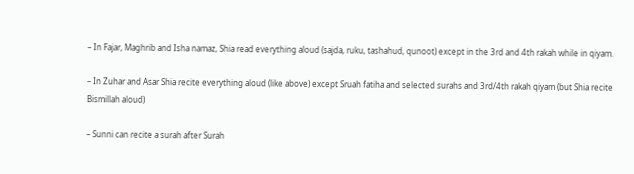– In Fajar, Maghrib and Isha namaz, Shia read everything aloud (sajda, ruku, tashahud, qunoot) except in the 3rd and 4th rakah while in qiyam.

– In Zuhar and Asar Shia recite everything aloud (like above) except Sruah fatiha and selected surahs and 3rd/4th rakah qiyam (but Shia recite Bismillah aloud)

– Sunni can recite a surah after Surah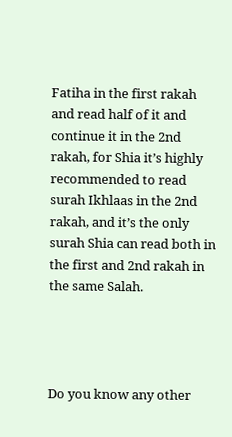Fatiha in the first rakah and read half of it and continue it in the 2nd rakah, for Shia it’s highly recommended to read surah Ikhlaas in the 2nd rakah, and it’s the only surah Shia can read both in the first and 2nd rakah in the same Salah.




Do you know any other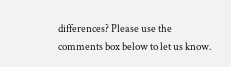differences? Please use the comments box below to let us know.